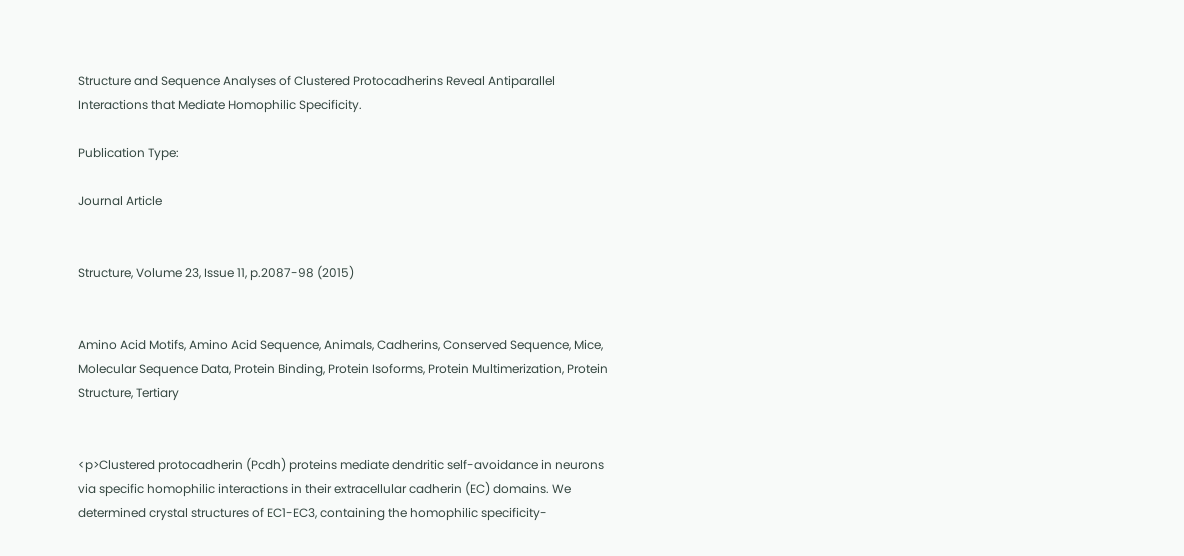Structure and Sequence Analyses of Clustered Protocadherins Reveal Antiparallel Interactions that Mediate Homophilic Specificity.

Publication Type:

Journal Article


Structure, Volume 23, Issue 11, p.2087-98 (2015)


Amino Acid Motifs, Amino Acid Sequence, Animals, Cadherins, Conserved Sequence, Mice, Molecular Sequence Data, Protein Binding, Protein Isoforms, Protein Multimerization, Protein Structure, Tertiary


<p>Clustered protocadherin (Pcdh) proteins mediate dendritic self-avoidance in neurons via specific homophilic interactions in their extracellular cadherin (EC) domains. We determined crystal structures of EC1-EC3, containing the homophilic specificity-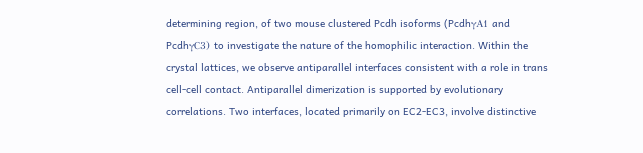determining region, of two mouse clustered Pcdh isoforms (PcdhγA1 and PcdhγC3) to investigate the nature of the homophilic interaction. Within the crystal lattices, we observe antiparallel interfaces consistent with a role in trans cell-cell contact. Antiparallel dimerization is supported by evolutionary correlations. Two interfaces, located primarily on EC2-EC3, involve distinctive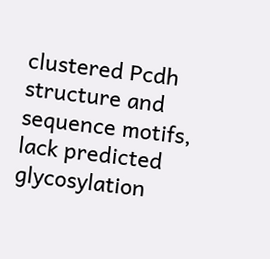clustered Pcdh structure and sequence motifs, lack predicted glycosylation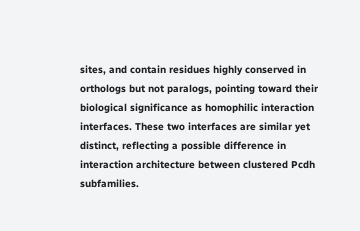sites, and contain residues highly conserved in orthologs but not paralogs, pointing toward their biological significance as homophilic interaction interfaces. These two interfaces are similar yet distinct, reflecting a possible difference in interaction architecture between clustered Pcdh subfamilies.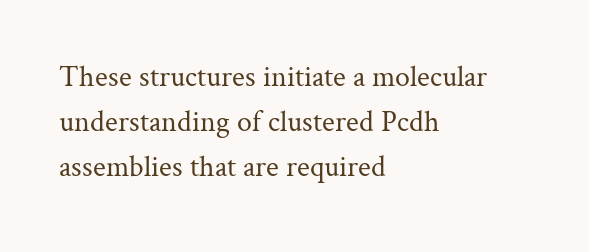These structures initiate a molecular understanding of clustered Pcdh assemblies that are required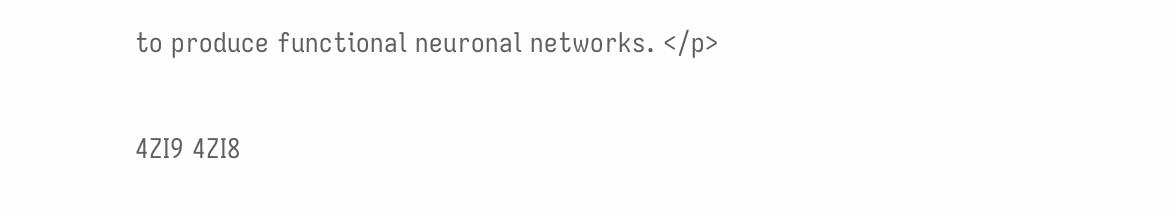to produce functional neuronal networks. </p>

4ZI9 4ZI8